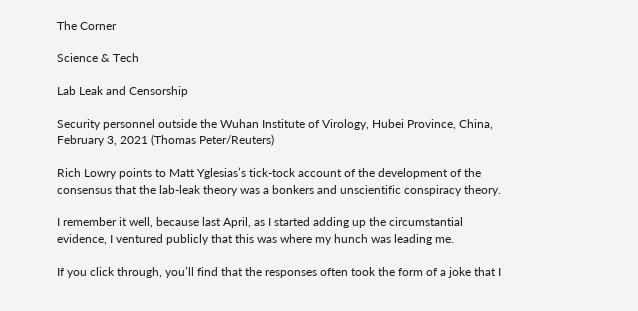The Corner

Science & Tech

Lab Leak and Censorship

Security personnel outside the Wuhan Institute of Virology, Hubei Province, China, February 3, 2021 (Thomas Peter/Reuters)

Rich Lowry points to Matt Yglesias’s tick-tock account of the development of the consensus that the lab-leak theory was a bonkers and unscientific conspiracy theory.

I remember it well, because last April, as I started adding up the circumstantial evidence, I ventured publicly that this was where my hunch was leading me.

If you click through, you’ll find that the responses often took the form of a joke that I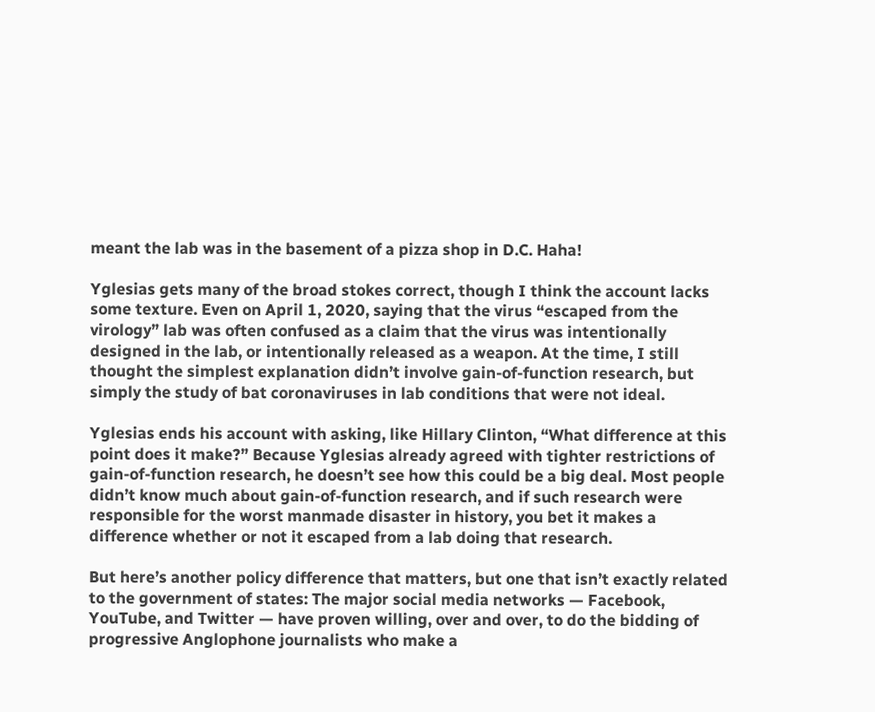meant the lab was in the basement of a pizza shop in D.C. Haha!

Yglesias gets many of the broad stokes correct, though I think the account lacks some texture. Even on April 1, 2020, saying that the virus “escaped from the virology” lab was often confused as a claim that the virus was intentionally designed in the lab, or intentionally released as a weapon. At the time, I still thought the simplest explanation didn’t involve gain-of-function research, but simply the study of bat coronaviruses in lab conditions that were not ideal.

Yglesias ends his account with asking, like Hillary Clinton, “What difference at this point does it make?” Because Yglesias already agreed with tighter restrictions of gain-of-function research, he doesn’t see how this could be a big deal. Most people didn’t know much about gain-of-function research, and if such research were responsible for the worst manmade disaster in history, you bet it makes a difference whether or not it escaped from a lab doing that research.

But here’s another policy difference that matters, but one that isn’t exactly related to the government of states: The major social media networks — Facebook, YouTube, and Twitter — have proven willing, over and over, to do the bidding of progressive Anglophone journalists who make a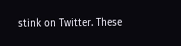stink on Twitter. These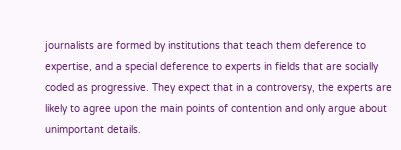journalists are formed by institutions that teach them deference to expertise, and a special deference to experts in fields that are socially coded as progressive. They expect that in a controversy, the experts are likely to agree upon the main points of contention and only argue about unimportant details.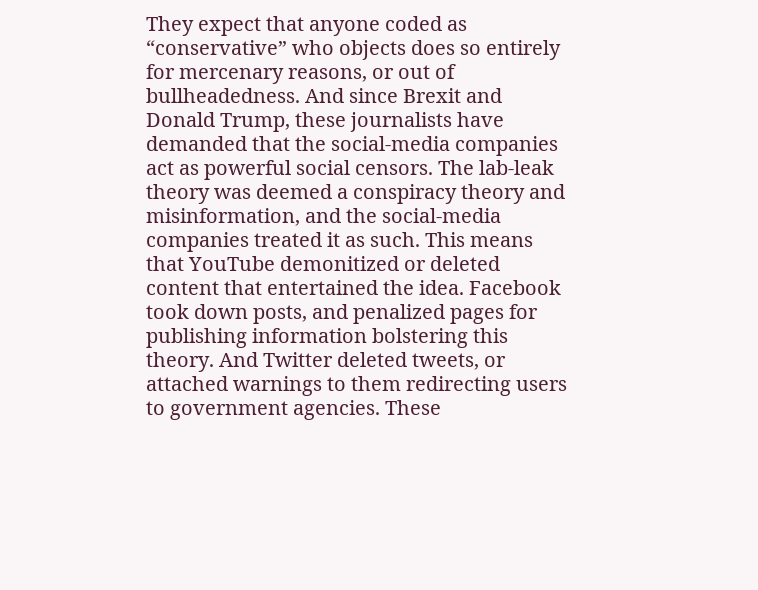They expect that anyone coded as “conservative” who objects does so entirely for mercenary reasons, or out of bullheadedness. And since Brexit and Donald Trump, these journalists have demanded that the social-media companies act as powerful social censors. The lab-leak theory was deemed a conspiracy theory and misinformation, and the social-media companies treated it as such. This means that YouTube demonitized or deleted content that entertained the idea. Facebook took down posts, and penalized pages for publishing information bolstering this theory. And Twitter deleted tweets, or attached warnings to them redirecting users to government agencies. These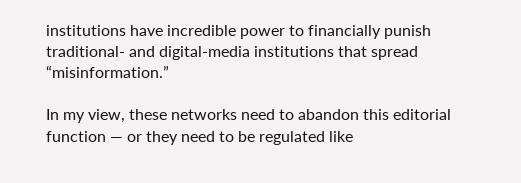institutions have incredible power to financially punish traditional- and digital-media institutions that spread “misinformation.”

In my view, these networks need to abandon this editorial function — or they need to be regulated like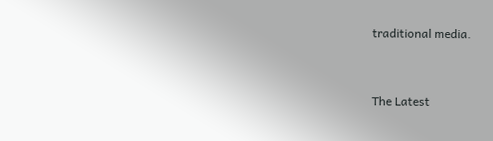traditional media.


The Latest